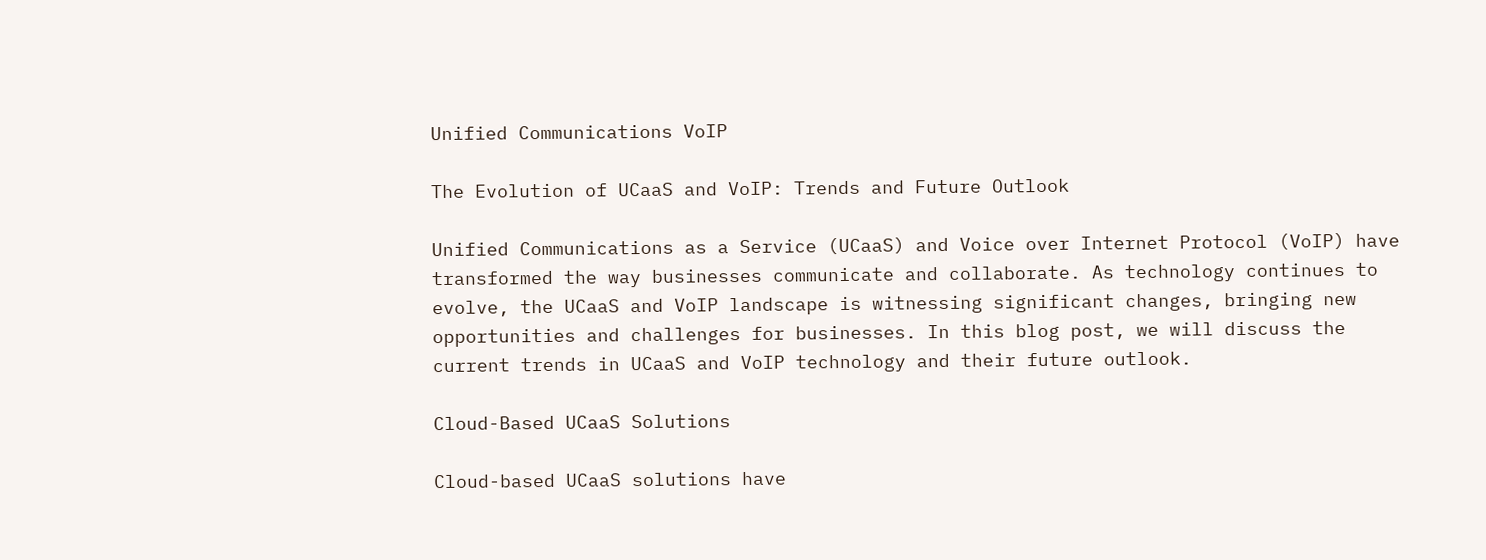Unified Communications VoIP

The Evolution of UCaaS and VoIP: Trends and Future Outlook

Unified Communications as a Service (UCaaS) and Voice over Internet Protocol (VoIP) have transformed the way businesses communicate and collaborate. As technology continues to evolve, the UCaaS and VoIP landscape is witnessing significant changes, bringing new opportunities and challenges for businesses. In this blog post, we will discuss the current trends in UCaaS and VoIP technology and their future outlook.

Cloud-Based UCaaS Solutions

Cloud-based UCaaS solutions have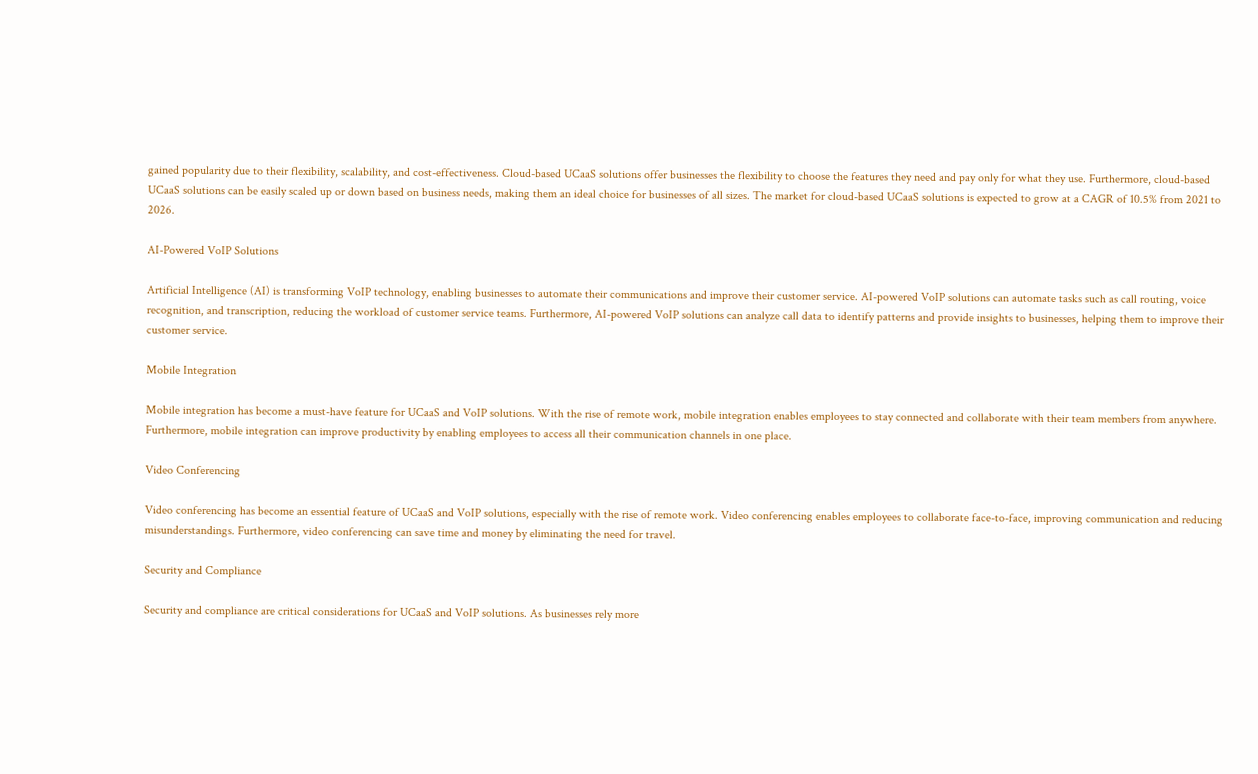gained popularity due to their flexibility, scalability, and cost-effectiveness. Cloud-based UCaaS solutions offer businesses the flexibility to choose the features they need and pay only for what they use. Furthermore, cloud-based UCaaS solutions can be easily scaled up or down based on business needs, making them an ideal choice for businesses of all sizes. The market for cloud-based UCaaS solutions is expected to grow at a CAGR of 10.5% from 2021 to 2026.

AI-Powered VoIP Solutions

Artificial Intelligence (AI) is transforming VoIP technology, enabling businesses to automate their communications and improve their customer service. AI-powered VoIP solutions can automate tasks such as call routing, voice recognition, and transcription, reducing the workload of customer service teams. Furthermore, AI-powered VoIP solutions can analyze call data to identify patterns and provide insights to businesses, helping them to improve their customer service.

Mobile Integration

Mobile integration has become a must-have feature for UCaaS and VoIP solutions. With the rise of remote work, mobile integration enables employees to stay connected and collaborate with their team members from anywhere. Furthermore, mobile integration can improve productivity by enabling employees to access all their communication channels in one place.

Video Conferencing

Video conferencing has become an essential feature of UCaaS and VoIP solutions, especially with the rise of remote work. Video conferencing enables employees to collaborate face-to-face, improving communication and reducing misunderstandings. Furthermore, video conferencing can save time and money by eliminating the need for travel.

Security and Compliance

Security and compliance are critical considerations for UCaaS and VoIP solutions. As businesses rely more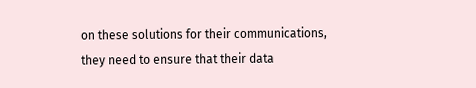on these solutions for their communications, they need to ensure that their data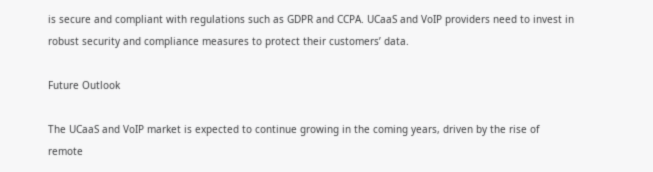is secure and compliant with regulations such as GDPR and CCPA. UCaaS and VoIP providers need to invest in robust security and compliance measures to protect their customers’ data.

Future Outlook

The UCaaS and VoIP market is expected to continue growing in the coming years, driven by the rise of remote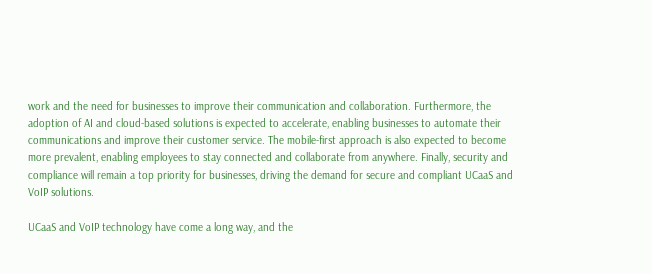work and the need for businesses to improve their communication and collaboration. Furthermore, the adoption of AI and cloud-based solutions is expected to accelerate, enabling businesses to automate their communications and improve their customer service. The mobile-first approach is also expected to become more prevalent, enabling employees to stay connected and collaborate from anywhere. Finally, security and compliance will remain a top priority for businesses, driving the demand for secure and compliant UCaaS and VoIP solutions.

UCaaS and VoIP technology have come a long way, and the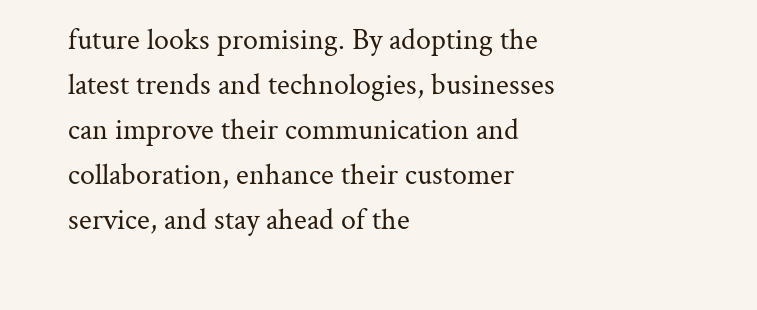future looks promising. By adopting the latest trends and technologies, businesses can improve their communication and collaboration, enhance their customer service, and stay ahead of the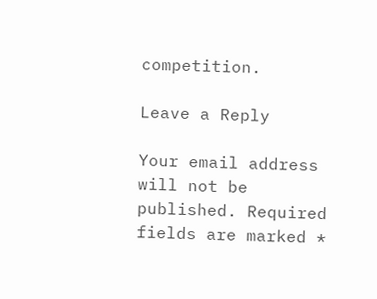competition.

Leave a Reply

Your email address will not be published. Required fields are marked *